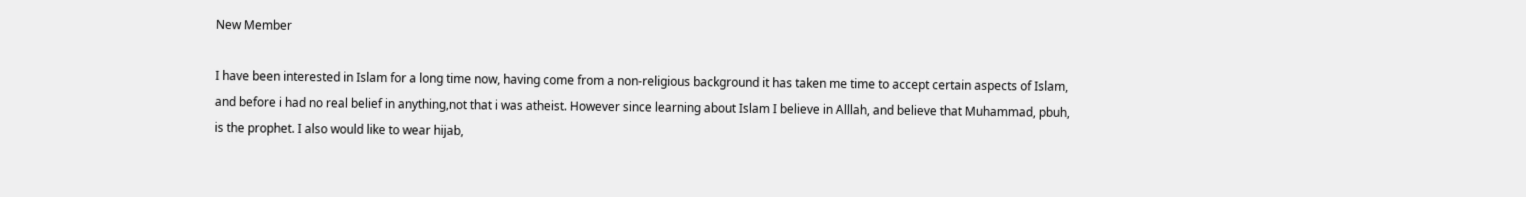New Member

I have been interested in Islam for a long time now, having come from a non-religious background it has taken me time to accept certain aspects of Islam, and before i had no real belief in anything,not that i was atheist. However since learning about Islam I believe in Alllah, and believe that Muhammad, pbuh, is the prophet. I also would like to wear hijab,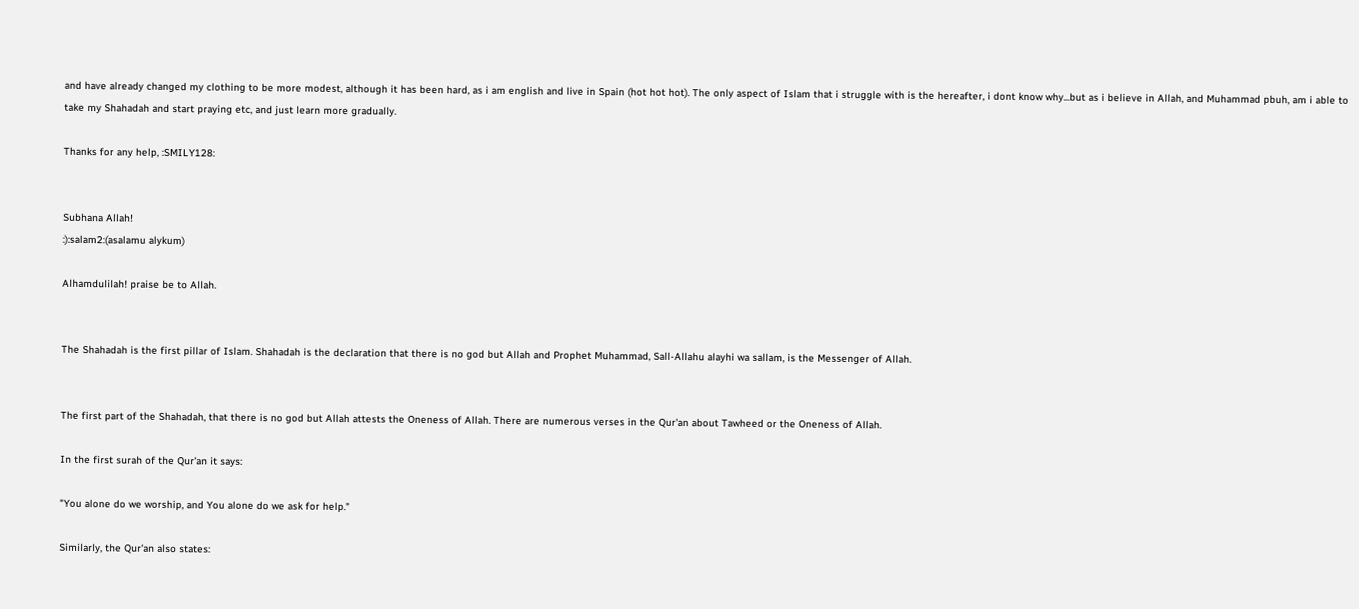and have already changed my clothing to be more modest, although it has been hard, as i am english and live in Spain (hot hot hot). The only aspect of Islam that i struggle with is the hereafter, i dont know why...but as i believe in Allah, and Muhammad pbuh, am i able to take my Shahadah and start praying etc, and just learn more gradually.

Thanks for any help, :SMILY128:


Subhana Allah!
:):salam2:(asalamu alykum)

Alhamdulilah! praise be to Allah.


The Shahadah is the first pillar of Islam. Shahadah is the declaration that there is no god but Allah and Prophet Muhammad, Sall-Allahu alayhi wa sallam, is the Messenger of Allah.


The first part of the Shahadah, that there is no god but Allah attests the Oneness of Allah. There are numerous verses in the Qur'an about Tawheed or the Oneness of Allah.

In the first surah of the Qur'an it says:

"You alone do we worship, and You alone do we ask for help."

Similarly, the Qur'an also states: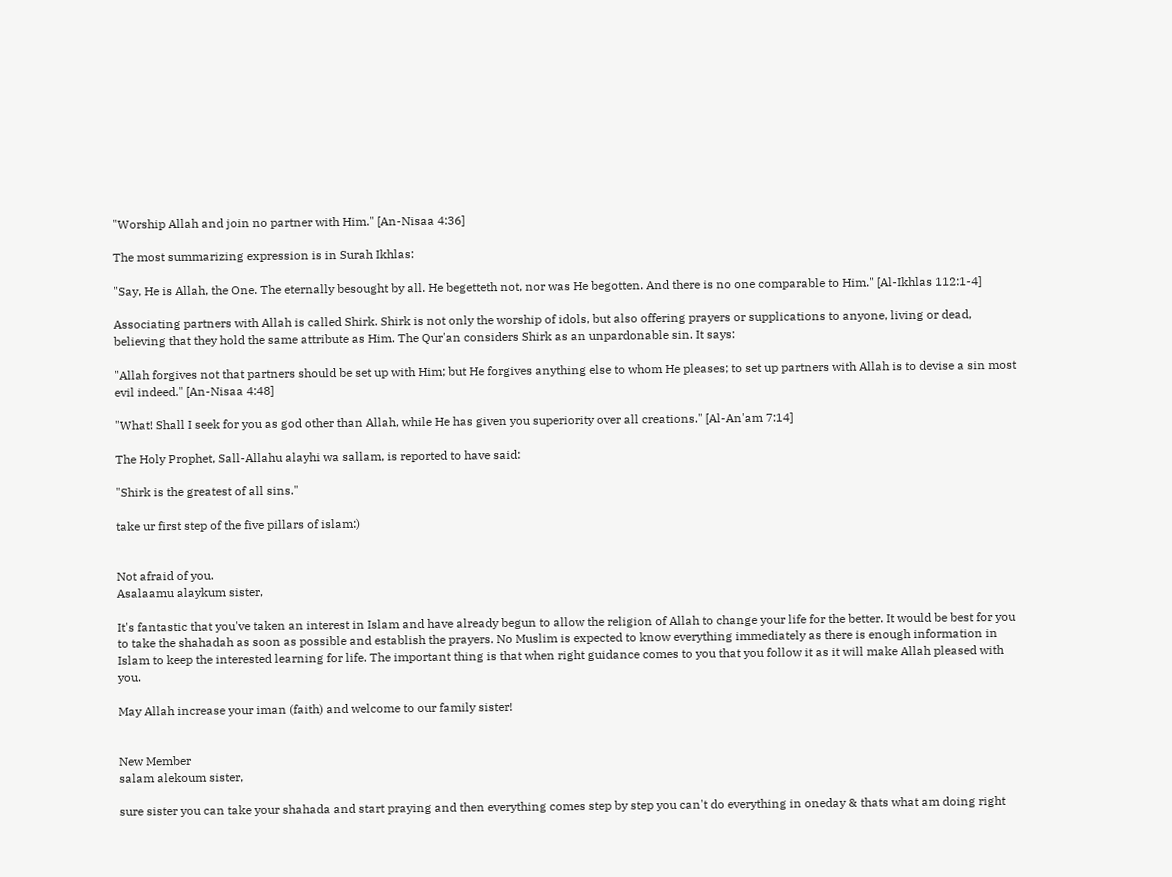"Worship Allah and join no partner with Him." [An-Nisaa 4:36]

The most summarizing expression is in Surah Ikhlas:

"Say, He is Allah, the One. The eternally besought by all. He begetteth not, nor was He begotten. And there is no one comparable to Him." [Al-Ikhlas 112:1-4]

Associating partners with Allah is called Shirk. Shirk is not only the worship of idols, but also offering prayers or supplications to anyone, living or dead, believing that they hold the same attribute as Him. The Qur'an considers Shirk as an unpardonable sin. It says:

"Allah forgives not that partners should be set up with Him; but He forgives anything else to whom He pleases; to set up partners with Allah is to devise a sin most evil indeed." [An-Nisaa 4:48]

"What! Shall I seek for you as god other than Allah, while He has given you superiority over all creations." [Al-An'am 7:14]

The Holy Prophet, Sall-Allahu alayhi wa sallam, is reported to have said:

"Shirk is the greatest of all sins."

take ur first step of the five pillars of islam:)


Not afraid of you.
Asalaamu alaykum sister,

It's fantastic that you've taken an interest in Islam and have already begun to allow the religion of Allah to change your life for the better. It would be best for you to take the shahadah as soon as possible and establish the prayers. No Muslim is expected to know everything immediately as there is enough information in Islam to keep the interested learning for life. The important thing is that when right guidance comes to you that you follow it as it will make Allah pleased with you.

May Allah increase your iman (faith) and welcome to our family sister!


New Member
salam alekoum sister,

sure sister you can take your shahada and start praying and then everything comes step by step you can't do everything in oneday & thats what am doing right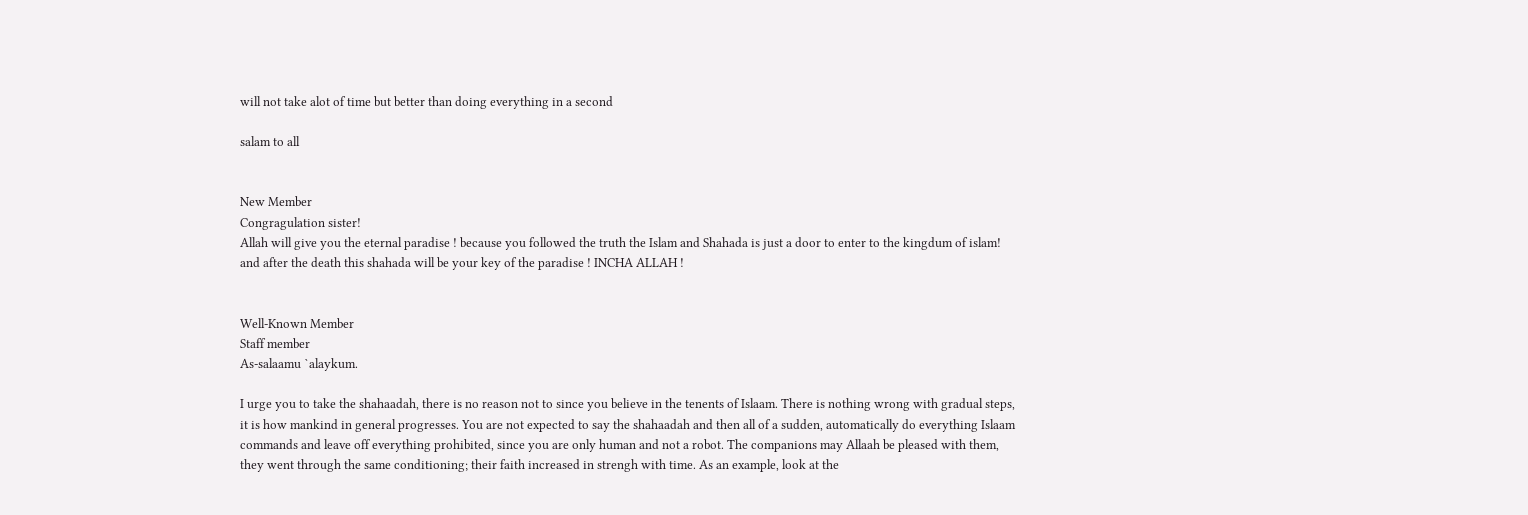will not take alot of time but better than doing everything in a second

salam to all


New Member
Congragulation sister!
Allah will give you the eternal paradise ! because you followed the truth the Islam and Shahada is just a door to enter to the kingdum of islam!
and after the death this shahada will be your key of the paradise ! INCHA ALLAH !


Well-Known Member
Staff member
As-salaamu `alaykum.

I urge you to take the shahaadah, there is no reason not to since you believe in the tenents of Islaam. There is nothing wrong with gradual steps, it is how mankind in general progresses. You are not expected to say the shahaadah and then all of a sudden, automatically do everything Islaam commands and leave off everything prohibited, since you are only human and not a robot. The companions may Allaah be pleased with them, they went through the same conditioning; their faith increased in strengh with time. As an example, look at the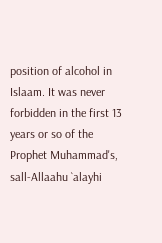position of alcohol in Islaam. It was never forbidden in the first 13 years or so of the Prophet Muhammad's, sall-Allaahu `alayhi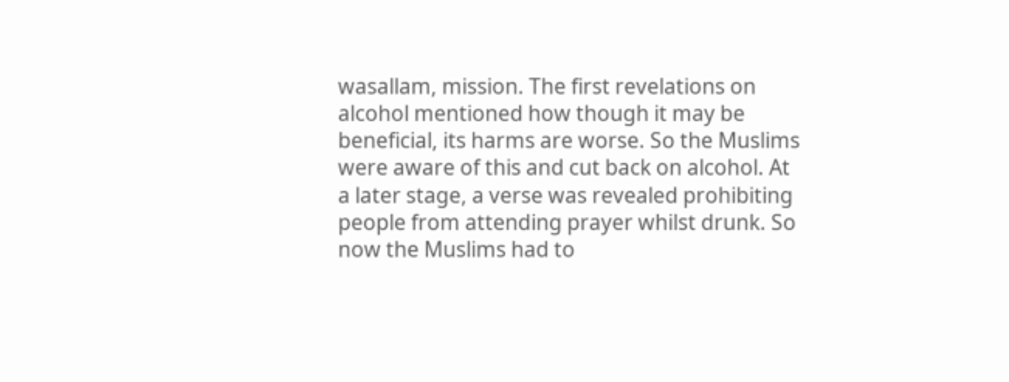wasallam, mission. The first revelations on alcohol mentioned how though it may be beneficial, its harms are worse. So the Muslims were aware of this and cut back on alcohol. At a later stage, a verse was revealed prohibiting people from attending prayer whilst drunk. So now the Muslims had to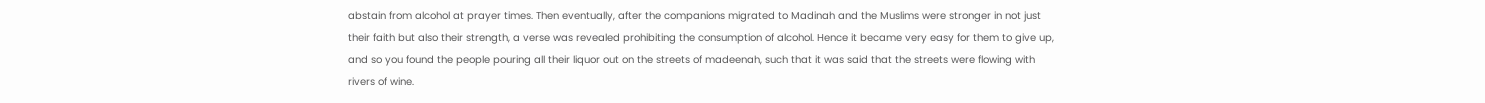abstain from alcohol at prayer times. Then eventually, after the companions migrated to Madinah and the Muslims were stronger in not just their faith but also their strength, a verse was revealed prohibiting the consumption of alcohol. Hence it became very easy for them to give up, and so you found the people pouring all their liquor out on the streets of madeenah, such that it was said that the streets were flowing with rivers of wine.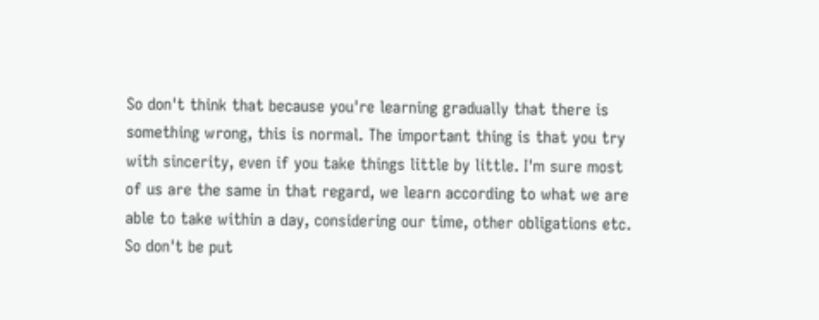So don't think that because you're learning gradually that there is something wrong, this is normal. The important thing is that you try with sincerity, even if you take things little by little. I'm sure most of us are the same in that regard, we learn according to what we are able to take within a day, considering our time, other obligations etc. So don't be put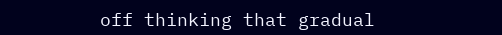off thinking that gradual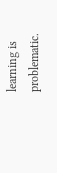learning is problematic.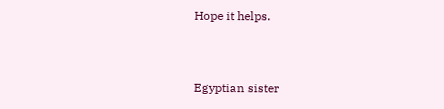Hope it helps.


Egyptian sister